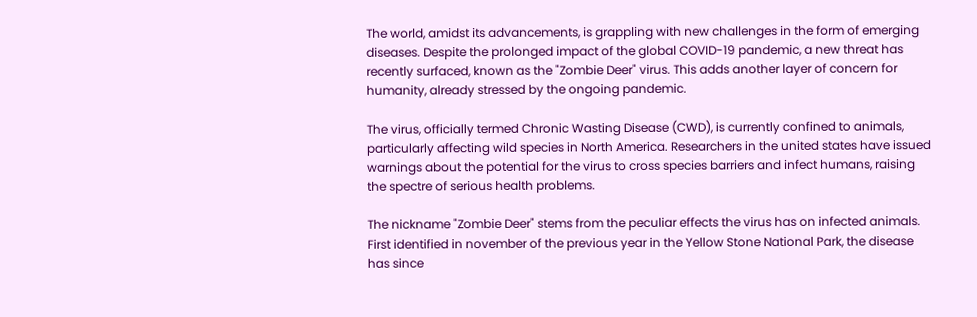The world, amidst its advancements, is grappling with new challenges in the form of emerging diseases. Despite the prolonged impact of the global COVID-19 pandemic, a new threat has recently surfaced, known as the "Zombie Deer" virus. This adds another layer of concern for humanity, already stressed by the ongoing pandemic.

The virus, officially termed Chronic Wasting Disease (CWD), is currently confined to animals, particularly affecting wild species in North America. Researchers in the united states have issued warnings about the potential for the virus to cross species barriers and infect humans, raising the spectre of serious health problems.

The nickname "Zombie Deer" stems from the peculiar effects the virus has on infected animals. First identified in november of the previous year in the Yellow Stone National Park, the disease has since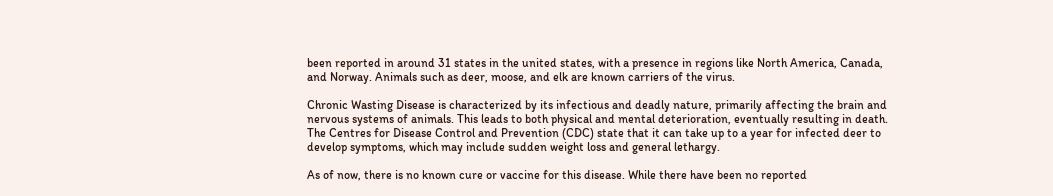been reported in around 31 states in the united states, with a presence in regions like North America, Canada, and Norway. Animals such as deer, moose, and elk are known carriers of the virus.

Chronic Wasting Disease is characterized by its infectious and deadly nature, primarily affecting the brain and nervous systems of animals. This leads to both physical and mental deterioration, eventually resulting in death. The Centres for Disease Control and Prevention (CDC) state that it can take up to a year for infected deer to develop symptoms, which may include sudden weight loss and general lethargy.

As of now, there is no known cure or vaccine for this disease. While there have been no reported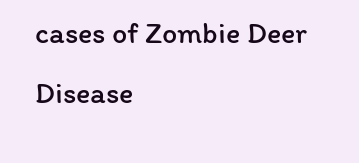cases of Zombie Deer Disease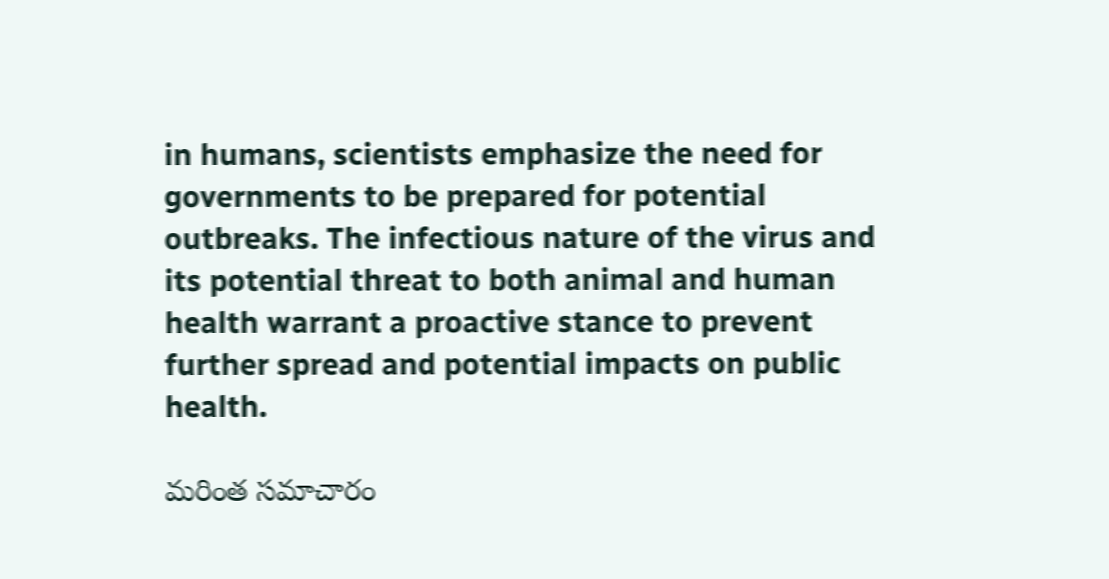in humans, scientists emphasize the need for governments to be prepared for potential outbreaks. The infectious nature of the virus and its potential threat to both animal and human health warrant a proactive stance to prevent further spread and potential impacts on public health.

మరింత సమాచారం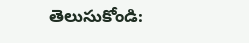తెలుసుకోండి: